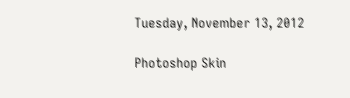Tuesday, November 13, 2012

Photoshop Skin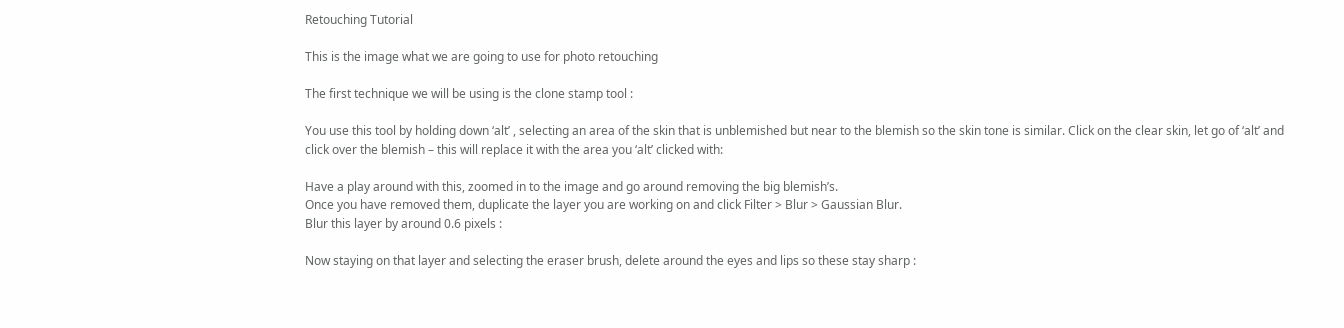Retouching Tutorial

This is the image what we are going to use for photo retouching

The first technique we will be using is the clone stamp tool :

You use this tool by holding down ‘alt’ , selecting an area of the skin that is unblemished but near to the blemish so the skin tone is similar. Click on the clear skin, let go of ‘alt’ and click over the blemish – this will replace it with the area you ‘alt’ clicked with:

Have a play around with this, zoomed in to the image and go around removing the big blemish’s.
Once you have removed them, duplicate the layer you are working on and click Filter > Blur > Gaussian Blur.
Blur this layer by around 0.6 pixels :

Now staying on that layer and selecting the eraser brush, delete around the eyes and lips so these stay sharp :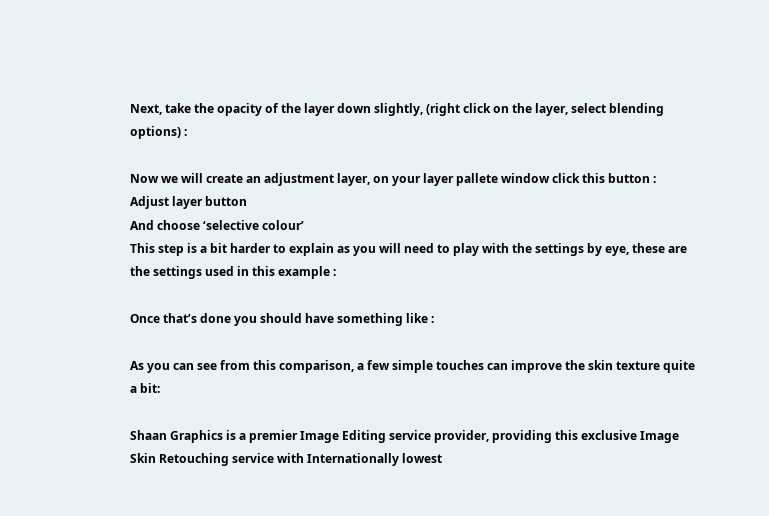Next, take the opacity of the layer down slightly, (right click on the layer, select blending options) :

Now we will create an adjustment layer, on your layer pallete window click this button :
Adjust layer button
And choose ‘selective colour’
This step is a bit harder to explain as you will need to play with the settings by eye, these are the settings used in this example :

Once that’s done you should have something like :

As you can see from this comparison, a few simple touches can improve the skin texture quite a bit:

Shaan Graphics is a premier Image Editing service provider, providing this exclusive Image Skin Retouching service with Internationally lowest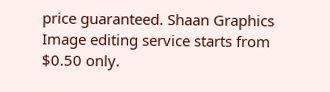price guaranteed. Shaan Graphics Image editing service starts from $0.50 only.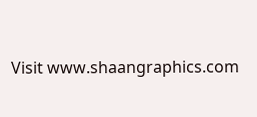Visit www.shaangraphics.com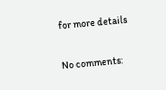for more details

No comments: